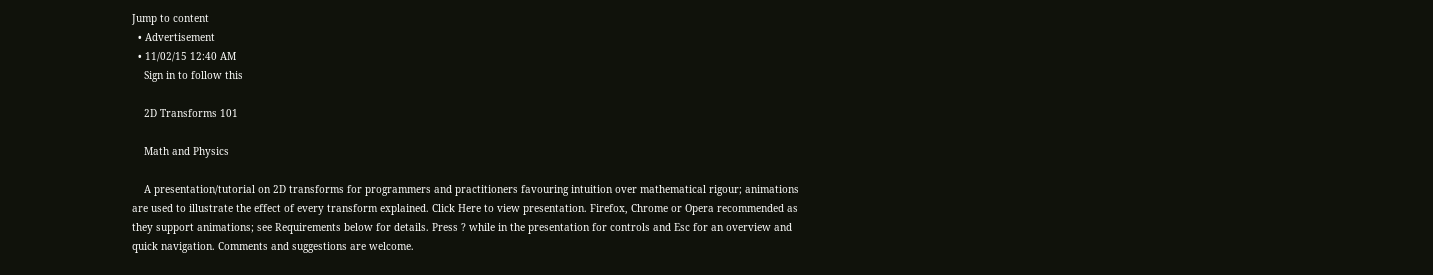Jump to content
  • Advertisement
  • 11/02/15 12:40 AM
    Sign in to follow this

    2D Transforms 101

    Math and Physics

    A presentation/tutorial on 2D transforms for programmers and practitioners favouring intuition over mathematical rigour; animations are used to illustrate the effect of every transform explained. Click Here to view presentation. Firefox, Chrome or Opera recommended as they support animations; see Requirements below for details. Press ? while in the presentation for controls and Esc for an overview and quick navigation. Comments and suggestions are welcome.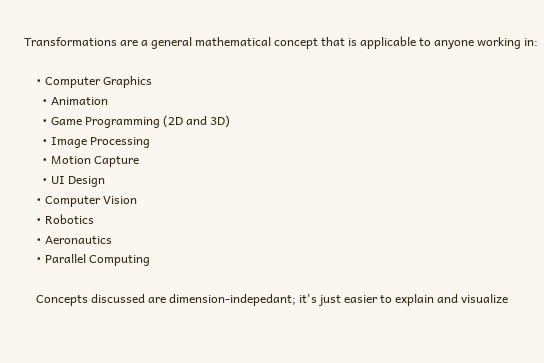Transformations are a general mathematical concept that is applicable to anyone working in:

    • Computer Graphics
      • Animation
      • Game Programming (2D and 3D)
      • Image Processing
      • Motion Capture
      • UI Design
    • Computer Vision
    • Robotics
    • Aeronautics
    • Parallel Computing

    Concepts discussed are dimension-indepedant; it's just easier to explain and visualize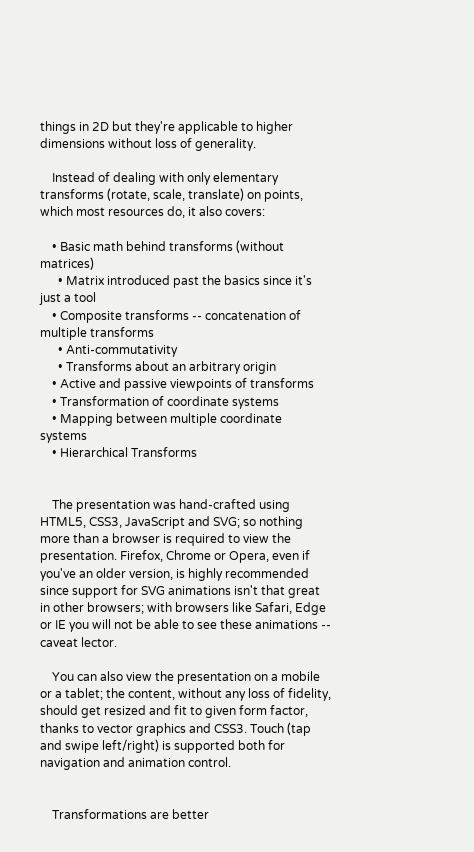things in 2D but they're applicable to higher dimensions without loss of generality.

    Instead of dealing with only elementary transforms (rotate, scale, translate) on points, which most resources do, it also covers:

    • Basic math behind transforms (without matrices)
      • Matrix introduced past the basics since it's just a tool
    • Composite transforms -- concatenation of multiple transforms
      • Anti-commutativity
      • Transforms about an arbitrary origin
    • Active and passive viewpoints of transforms
    • Transformation of coordinate systems
    • Mapping between multiple coordinate systems
    • Hierarchical Transforms


    The presentation was hand-crafted using HTML5, CSS3, JavaScript and SVG; so nothing more than a browser is required to view the presentation. Firefox, Chrome or Opera, even if you've an older version, is highly recommended since support for SVG animations isn't that great in other browsers; with browsers like Safari, Edge or IE you will not be able to see these animations -- caveat lector.

    You can also view the presentation on a mobile or a tablet; the content, without any loss of fidelity, should get resized and fit to given form factor, thanks to vector graphics and CSS3. Touch (tap and swipe left/right) is supported both for navigation and animation control.


    Transformations are better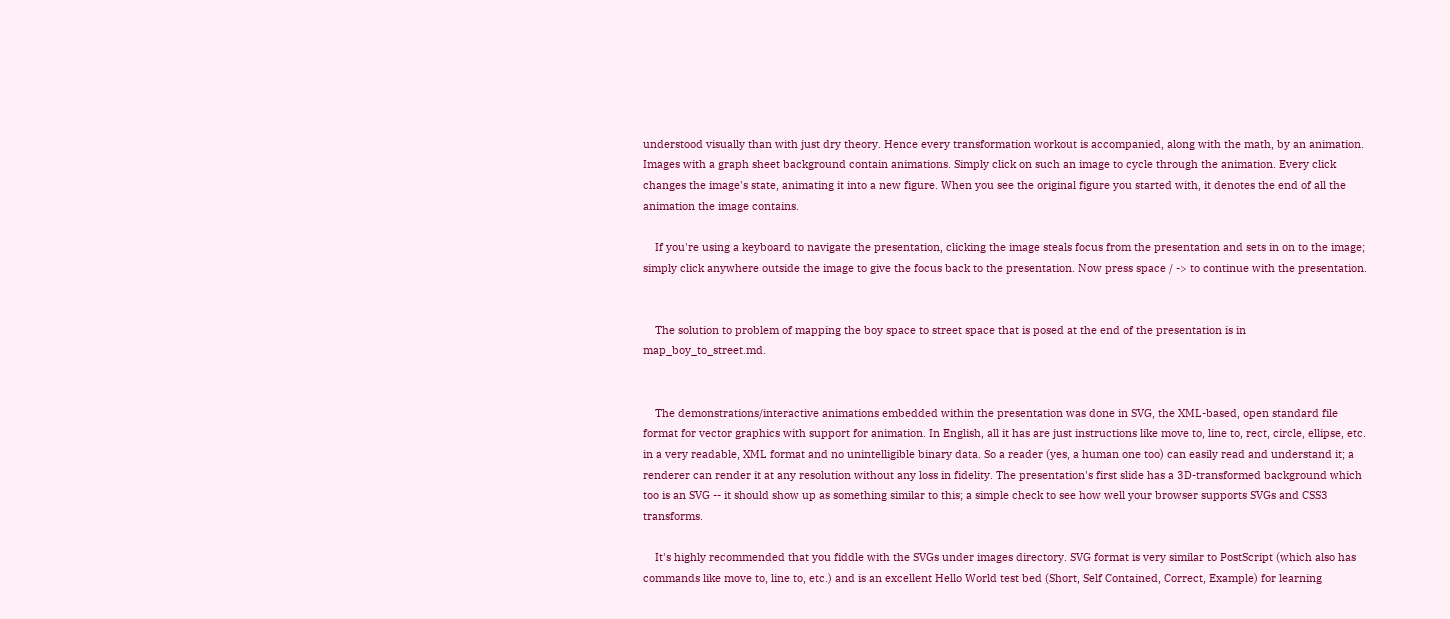understood visually than with just dry theory. Hence every transformation workout is accompanied, along with the math, by an animation. Images with a graph sheet background contain animations. Simply click on such an image to cycle through the animation. Every click changes the image's state, animating it into a new figure. When you see the original figure you started with, it denotes the end of all the animation the image contains.

    If you're using a keyboard to navigate the presentation, clicking the image steals focus from the presentation and sets in on to the image; simply click anywhere outside the image to give the focus back to the presentation. Now press space / -> to continue with the presentation.


    The solution to problem of mapping the boy space to street space that is posed at the end of the presentation is in map_boy_to_street.md.


    The demonstrations/interactive animations embedded within the presentation was done in SVG, the XML-based, open standard file format for vector graphics with support for animation. In English, all it has are just instructions like move to, line to, rect, circle, ellipse, etc. in a very readable, XML format and no unintelligible binary data. So a reader (yes, a human one too) can easily read and understand it; a renderer can render it at any resolution without any loss in fidelity. The presentation's first slide has a 3D-transformed background which too is an SVG -- it should show up as something similar to this; a simple check to see how well your browser supports SVGs and CSS3 transforms.

    It's highly recommended that you fiddle with the SVGs under images directory. SVG format is very similar to PostScript (which also has commands like move to, line to, etc.) and is an excellent Hello World test bed (Short, Self Contained, Correct, Example) for learning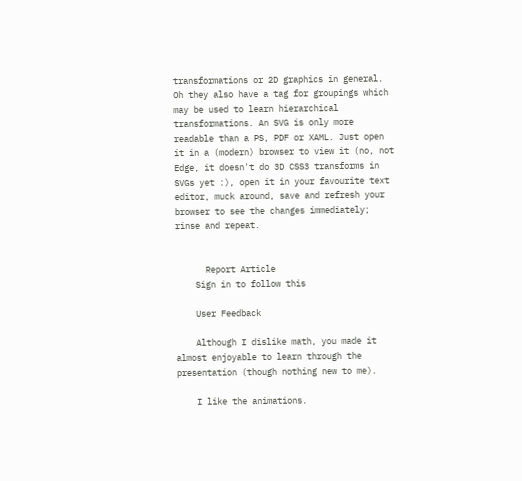transformations or 2D graphics in general. Oh they also have a tag for groupings which may be used to learn hierarchical transformations. An SVG is only more readable than a PS, PDF or XAML. Just open it in a (modern) browser to view it (no, not Edge, it doesn't do 3D CSS3 transforms in SVGs yet :), open it in your favourite text editor, muck around, save and refresh your browser to see the changes immediately; rinse and repeat.


      Report Article
    Sign in to follow this

    User Feedback

    Although I dislike math, you made it almost enjoyable to learn through the presentation (though nothing new to me).

    I like the animations.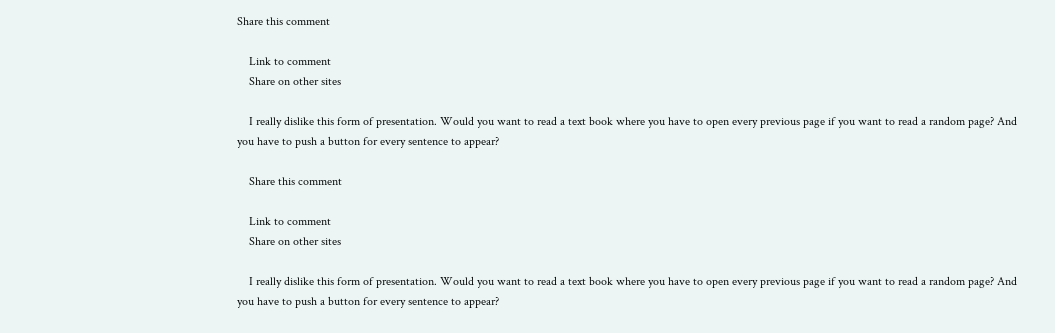Share this comment

    Link to comment
    Share on other sites

    I really dislike this form of presentation. Would you want to read a text book where you have to open every previous page if you want to read a random page? And you have to push a button for every sentence to appear?

    Share this comment

    Link to comment
    Share on other sites

    I really dislike this form of presentation. Would you want to read a text book where you have to open every previous page if you want to read a random page? And you have to push a button for every sentence to appear?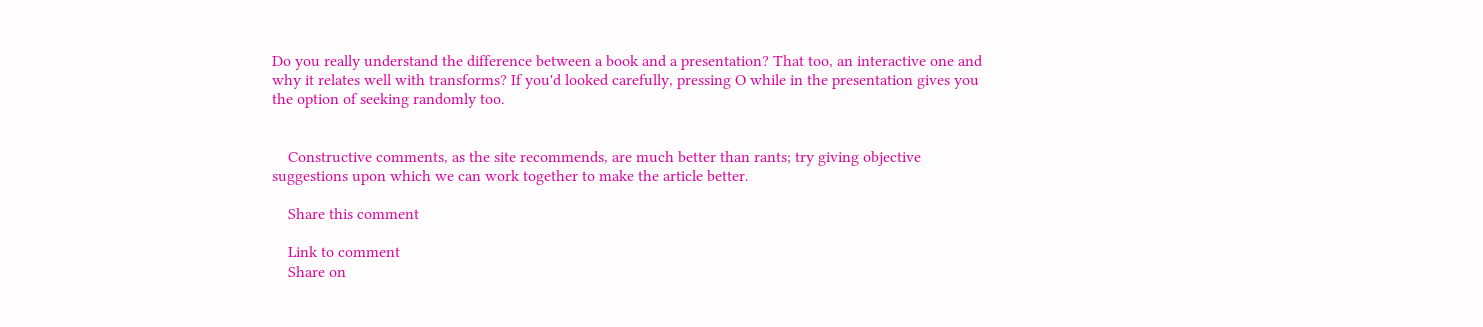Do you really understand the difference between a book and a presentation? That too, an interactive one and why it relates well with transforms? If you'd looked carefully, pressing O while in the presentation gives you the option of seeking randomly too.


    Constructive comments, as the site recommends, are much better than rants; try giving objective suggestions upon which we can work together to make the article better.

    Share this comment

    Link to comment
    Share on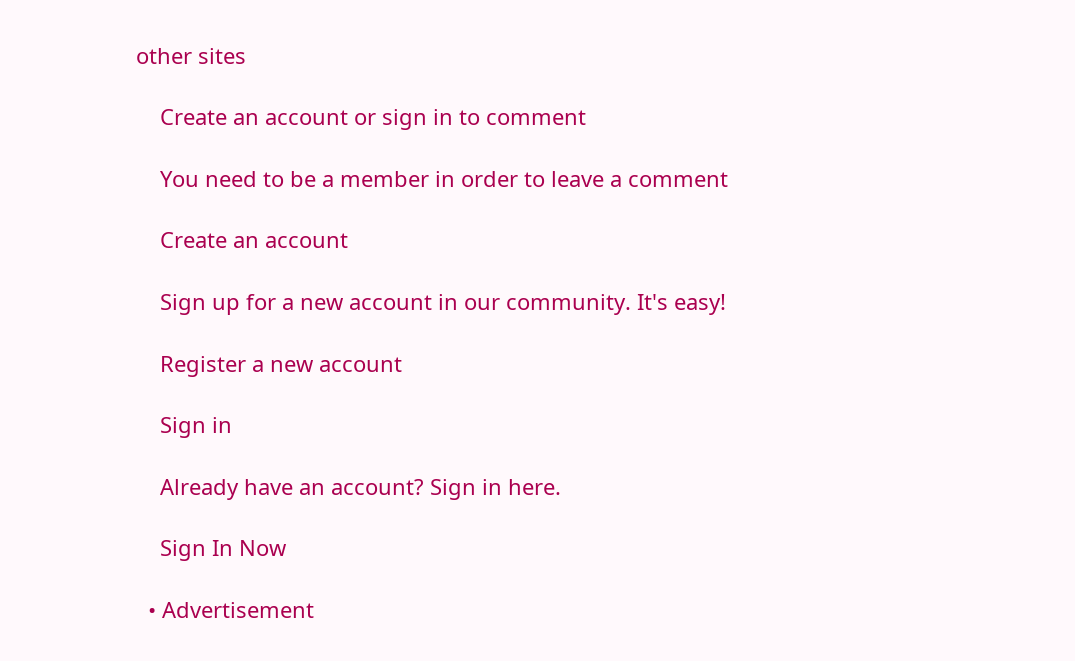other sites

    Create an account or sign in to comment

    You need to be a member in order to leave a comment

    Create an account

    Sign up for a new account in our community. It's easy!

    Register a new account

    Sign in

    Already have an account? Sign in here.

    Sign In Now

  • Advertisement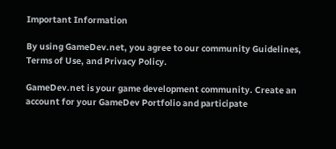Important Information

By using GameDev.net, you agree to our community Guidelines, Terms of Use, and Privacy Policy.

GameDev.net is your game development community. Create an account for your GameDev Portfolio and participate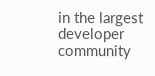in the largest developer community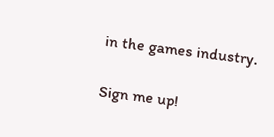in the games industry.

Sign me up!